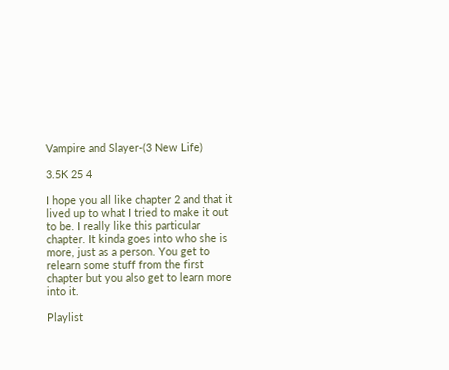Vampire and Slayer-(3 New Life)

3.5K 25 4

I hope you all like chapter 2 and that it lived up to what I tried to make it out to be. I really like this particular chapter. It kinda goes into who she is more, just as a person. You get to relearn some stuff from the first chapter but you also get to learn more into it.

Playlist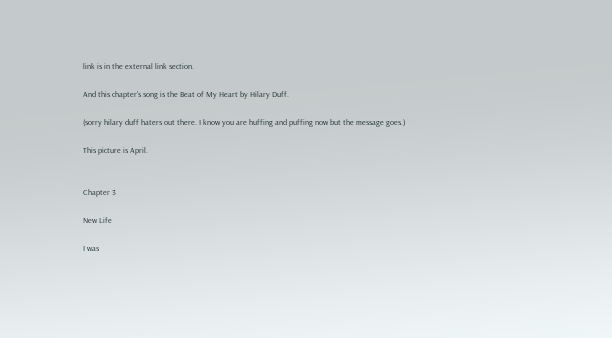link is in the external link section.

And this chapter's song is the Beat of My Heart by Hilary Duff.

(sorry hilary duff haters out there. I know you are huffing and puffing now but the message goes.)

This picture is April.


Chapter 3

New Life

I was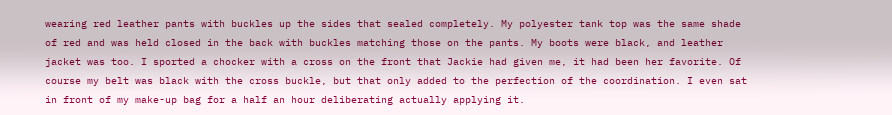wearing red leather pants with buckles up the sides that sealed completely. My polyester tank top was the same shade of red and was held closed in the back with buckles matching those on the pants. My boots were black, and leather jacket was too. I sported a chocker with a cross on the front that Jackie had given me, it had been her favorite. Of course my belt was black with the cross buckle, but that only added to the perfection of the coordination. I even sat in front of my make-up bag for a half an hour deliberating actually applying it.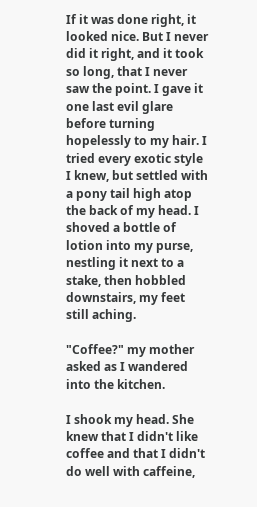If it was done right, it looked nice. But I never did it right, and it took so long, that I never saw the point. I gave it one last evil glare before turning hopelessly to my hair. I tried every exotic style I knew, but settled with a pony tail high atop the back of my head. I shoved a bottle of lotion into my purse, nestling it next to a stake, then hobbled downstairs, my feet still aching.

"Coffee?" my mother asked as I wandered into the kitchen.

I shook my head. She knew that I didn't like coffee and that I didn't do well with caffeine,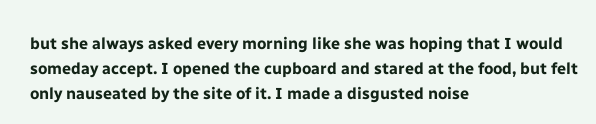but she always asked every morning like she was hoping that I would someday accept. I opened the cupboard and stared at the food, but felt only nauseated by the site of it. I made a disgusted noise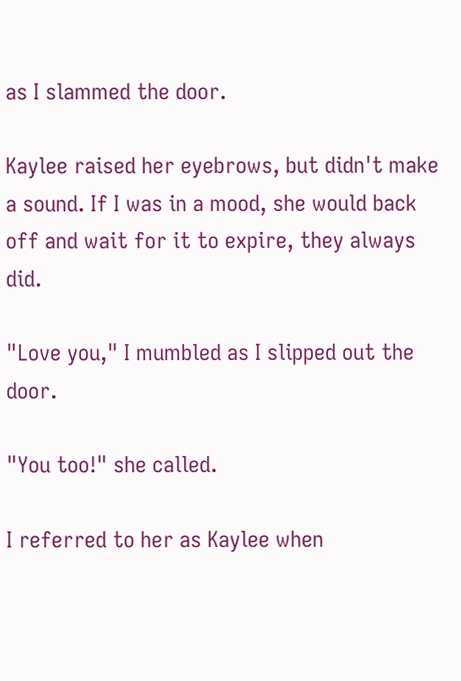as I slammed the door.

Kaylee raised her eyebrows, but didn't make a sound. If I was in a mood, she would back off and wait for it to expire, they always did.

"Love you," I mumbled as I slipped out the door.

"You too!" she called.

I referred to her as Kaylee when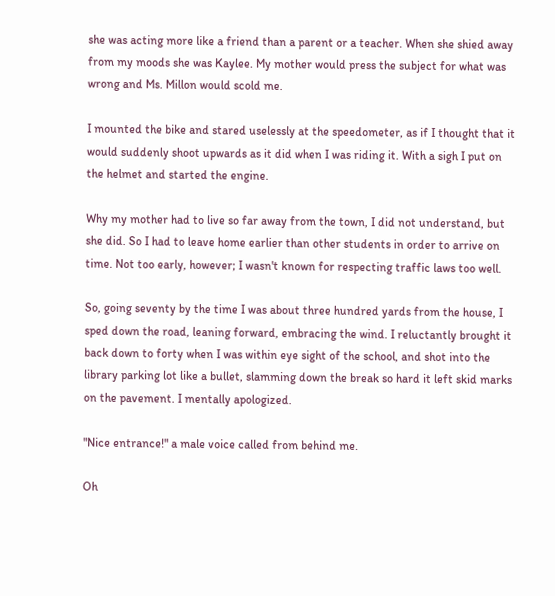she was acting more like a friend than a parent or a teacher. When she shied away from my moods she was Kaylee. My mother would press the subject for what was wrong and Ms. Millon would scold me.

I mounted the bike and stared uselessly at the speedometer, as if I thought that it would suddenly shoot upwards as it did when I was riding it. With a sigh I put on the helmet and started the engine.

Why my mother had to live so far away from the town, I did not understand, but she did. So I had to leave home earlier than other students in order to arrive on time. Not too early, however; I wasn't known for respecting traffic laws too well.

So, going seventy by the time I was about three hundred yards from the house, I sped down the road, leaning forward, embracing the wind. I reluctantly brought it back down to forty when I was within eye sight of the school, and shot into the library parking lot like a bullet, slamming down the break so hard it left skid marks on the pavement. I mentally apologized.

"Nice entrance!" a male voice called from behind me.

Oh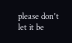please don't let it be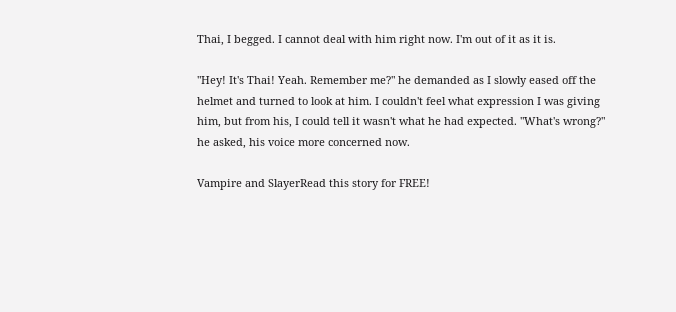Thai, I begged. I cannot deal with him right now. I'm out of it as it is.

"Hey! It's Thai! Yeah. Remember me?" he demanded as I slowly eased off the helmet and turned to look at him. I couldn't feel what expression I was giving him, but from his, I could tell it wasn't what he had expected. "What's wrong?" he asked, his voice more concerned now.

Vampire and SlayerRead this story for FREE!